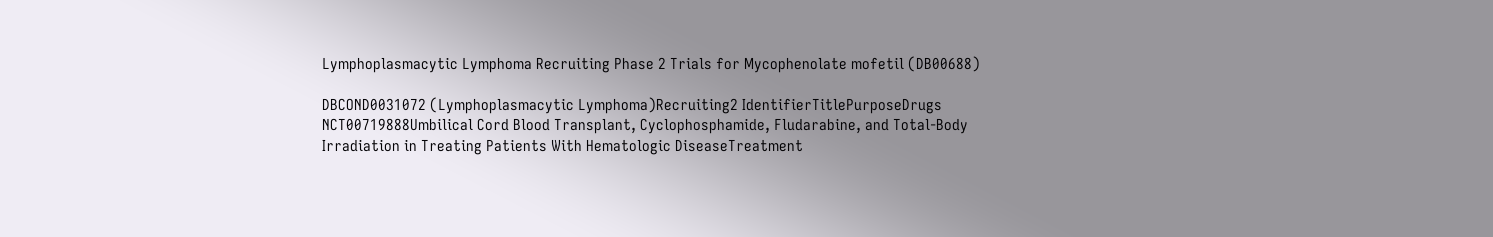Lymphoplasmacytic Lymphoma Recruiting Phase 2 Trials for Mycophenolate mofetil (DB00688)

DBCOND0031072 (Lymphoplasmacytic Lymphoma)Recruiting2 IdentifierTitlePurposeDrugs
NCT00719888Umbilical Cord Blood Transplant, Cyclophosphamide, Fludarabine, and Total-Body Irradiation in Treating Patients With Hematologic DiseaseTreatment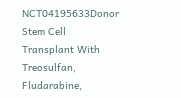NCT04195633Donor Stem Cell Transplant With Treosulfan, Fludarabine,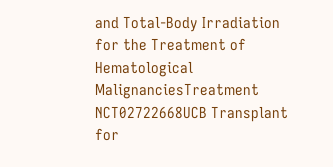and Total-Body Irradiation for the Treatment of Hematological MalignanciesTreatment
NCT02722668UCB Transplant for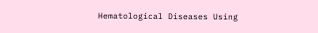Hematological Diseases Using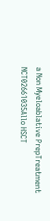a Non Myeloablative PrepTreatment
NCT02661035Allo HSCT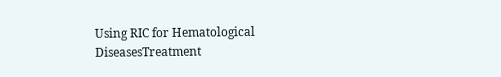Using RIC for Hematological DiseasesTreatment